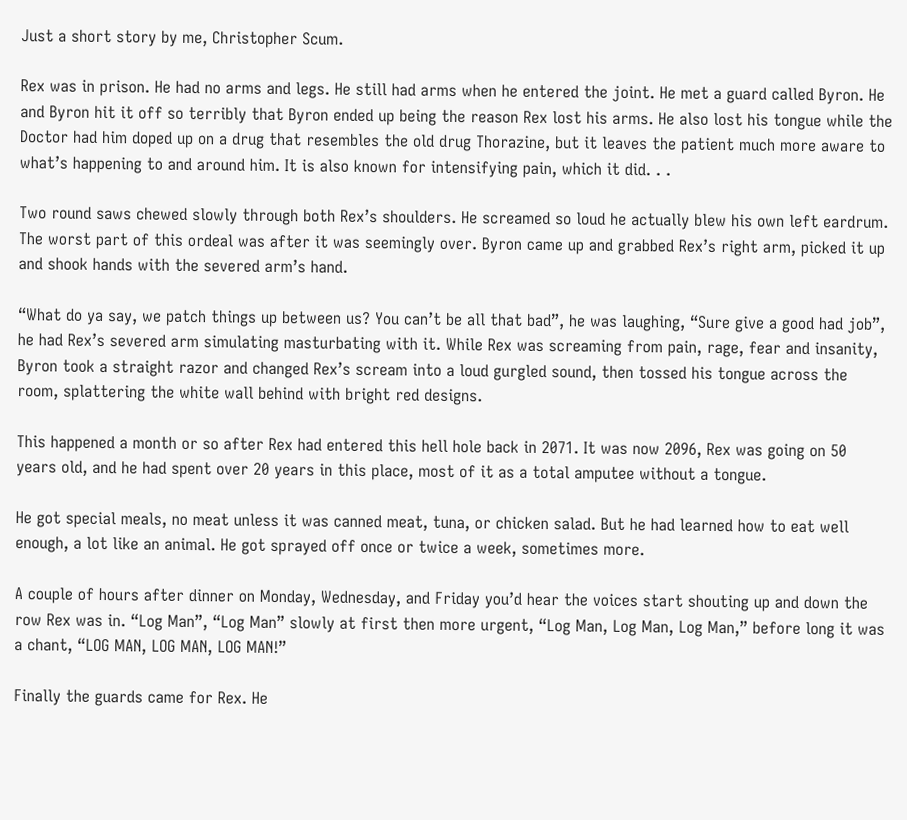Just a short story by me, Christopher Scum.

Rex was in prison. He had no arms and legs. He still had arms when he entered the joint. He met a guard called Byron. He and Byron hit it off so terribly that Byron ended up being the reason Rex lost his arms. He also lost his tongue while the Doctor had him doped up on a drug that resembles the old drug Thorazine, but it leaves the patient much more aware to what’s happening to and around him. It is also known for intensifying pain, which it did. . .

Two round saws chewed slowly through both Rex’s shoulders. He screamed so loud he actually blew his own left eardrum. The worst part of this ordeal was after it was seemingly over. Byron came up and grabbed Rex’s right arm, picked it up and shook hands with the severed arm’s hand.

“What do ya say, we patch things up between us? You can’t be all that bad”, he was laughing, “Sure give a good had job”, he had Rex’s severed arm simulating masturbating with it. While Rex was screaming from pain, rage, fear and insanity, Byron took a straight razor and changed Rex’s scream into a loud gurgled sound, then tossed his tongue across the room, splattering the white wall behind with bright red designs.

This happened a month or so after Rex had entered this hell hole back in 2071. It was now 2096, Rex was going on 50 years old, and he had spent over 20 years in this place, most of it as a total amputee without a tongue.

He got special meals, no meat unless it was canned meat, tuna, or chicken salad. But he had learned how to eat well enough, a lot like an animal. He got sprayed off once or twice a week, sometimes more.

A couple of hours after dinner on Monday, Wednesday, and Friday you’d hear the voices start shouting up and down the row Rex was in. “Log Man”, “Log Man” slowly at first then more urgent, “Log Man, Log Man, Log Man,” before long it was a chant, “LOG MAN, LOG MAN, LOG MAN!”

Finally the guards came for Rex. He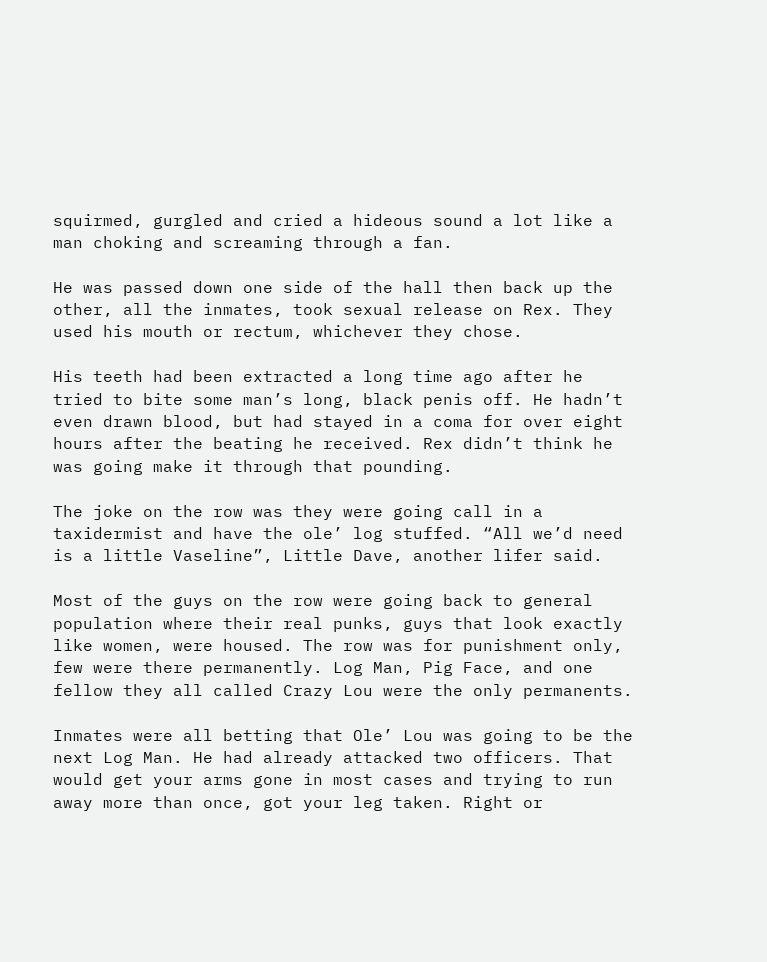squirmed, gurgled and cried a hideous sound a lot like a man choking and screaming through a fan.

He was passed down one side of the hall then back up the other, all the inmates, took sexual release on Rex. They used his mouth or rectum, whichever they chose.

His teeth had been extracted a long time ago after he tried to bite some man’s long, black penis off. He hadn’t even drawn blood, but had stayed in a coma for over eight hours after the beating he received. Rex didn’t think he was going make it through that pounding.

The joke on the row was they were going call in a taxidermist and have the ole’ log stuffed. “All we’d need is a little Vaseline”, Little Dave, another lifer said.

Most of the guys on the row were going back to general population where their real punks, guys that look exactly like women, were housed. The row was for punishment only, few were there permanently. Log Man, Pig Face, and one fellow they all called Crazy Lou were the only permanents.

Inmates were all betting that Ole’ Lou was going to be the next Log Man. He had already attacked two officers. That would get your arms gone in most cases and trying to run away more than once, got your leg taken. Right or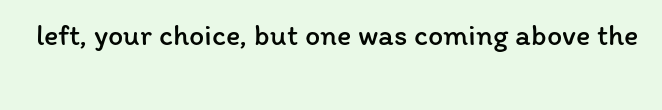left, your choice, but one was coming above the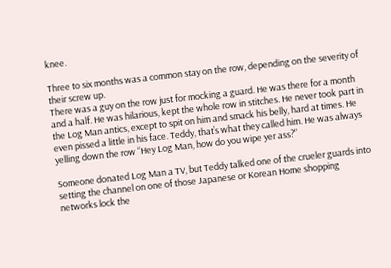knee.

Three to six months was a common stay on the row, depending on the severity of their screw up.
There was a guy on the row just for mocking a guard. He was there for a month and a half. He was hilarious, kept the whole row in stitches. He never took part in the Log Man antics, except to spit on him and smack his belly, hard at times. He even pissed a little in his face. Teddy, that’s what they called him. He was always yelling down the row “Hey Log Man, how do you wipe yer ass?”

Someone donated Log Man a TV, but Teddy talked one of the crueler guards into setting the channel on one of those Japanese or Korean Home shopping networks lock the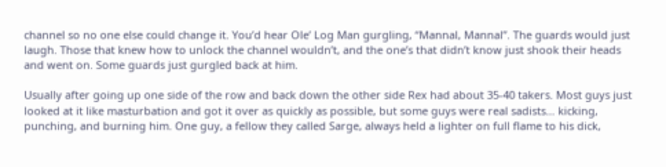channel so no one else could change it. You’d hear Ole’ Log Man gurgling, “Mannal, Mannal”. The guards would just laugh. Those that knew how to unlock the channel wouldn’t, and the one’s that didn’t know just shook their heads and went on. Some guards just gurgled back at him.

Usually after going up one side of the row and back down the other side Rex had about 35-40 takers. Most guys just looked at it like masturbation and got it over as quickly as possible, but some guys were real sadists… kicking, punching, and burning him. One guy, a fellow they called Sarge, always held a lighter on full flame to his dick,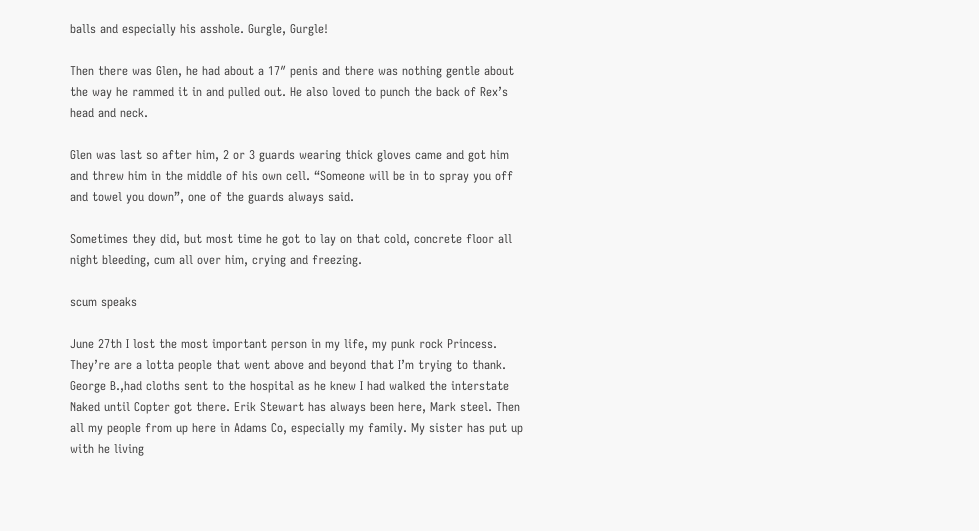balls and especially his asshole. Gurgle, Gurgle!

Then there was Glen, he had about a 17″ penis and there was nothing gentle about the way he rammed it in and pulled out. He also loved to punch the back of Rex’s head and neck.

Glen was last so after him, 2 or 3 guards wearing thick gloves came and got him and threw him in the middle of his own cell. “Someone will be in to spray you off and towel you down”, one of the guards always said.

Sometimes they did, but most time he got to lay on that cold, concrete floor all night bleeding, cum all over him, crying and freezing.

scum speaks

June 27th I lost the most important person in my life, my punk rock Princess. They’re are a lotta people that went above and beyond that I’m trying to thank. George B.,had cloths sent to the hospital as he knew I had walked the interstate Naked until Copter got there. Erik Stewart has always been here, Mark steel. Then all my people from up here in Adams Co, especially my family. My sister has put up with he living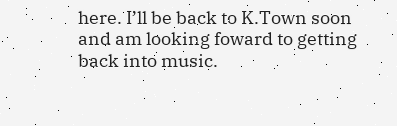here. I’ll be back to K.Town soon and am looking foward to getting back into music.